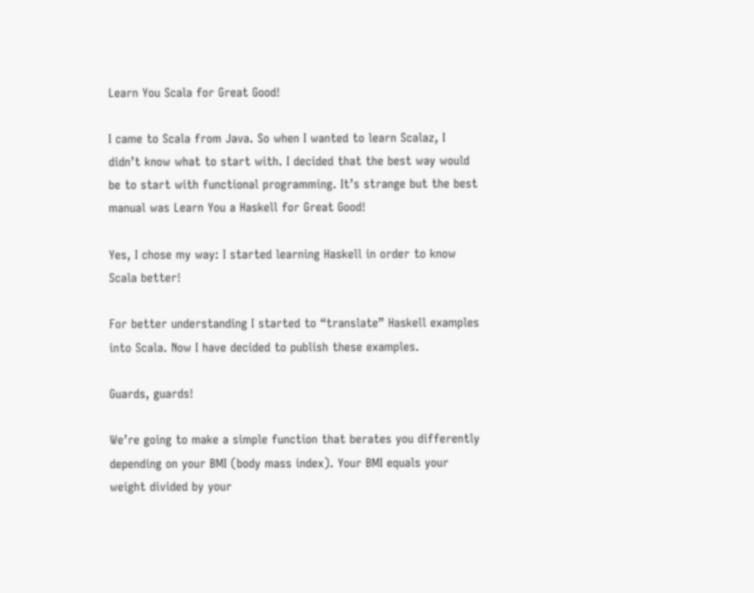Learn You Scala for Great Good!

I came to Scala from Java. So when I wanted to learn Scalaz, I didn’t know what to start with. I decided that the best way would be to start with functional programming. It’s strange but the best manual was Learn You a Haskell for Great Good!

Yes, I chose my way: I started learning Haskell in order to know Scala better!

For better understanding I started to “translate” Haskell examples into Scala. Now I have decided to publish these examples.

Guards, guards!

We’re going to make a simple function that berates you differently depending on your BMI (body mass index). Your BMI equals your weight divided by your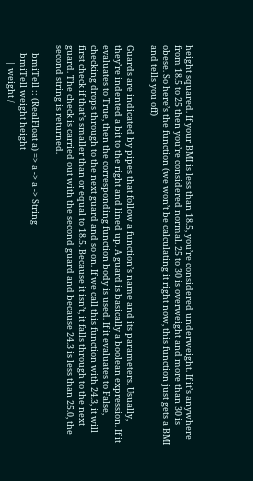height squared. If your BMI is less than 18.5, you’re considered underweight. If it’s anywhere from 18.5 to 25 then you’re considered normal. 25 to 30 is overweight and more than 30 is obese. So here’s the function (we won’t be calculating it right now, this function just gets a BMI and tells you off)

Guards are indicated by pipes that follow a function’s name and its parameters. Usually, they’re indented a bit to the right and lined up. A guard is basically a boolean expression. If it evaluates to True, then the corresponding function body is used. If it evaluates to False, checking drops through to the next guard and so on. If we call this function with 24.3, it will first check if that’s smaller than or equal to 18.5. Because it isn’t, it falls through to the next guard. The check is carried out with the second guard and because 24.3 is less than 25.0, the second string is returned.

    bmiTell :: (RealFloat a) => a -> a -> String
    bmiTell weight height
        | weight /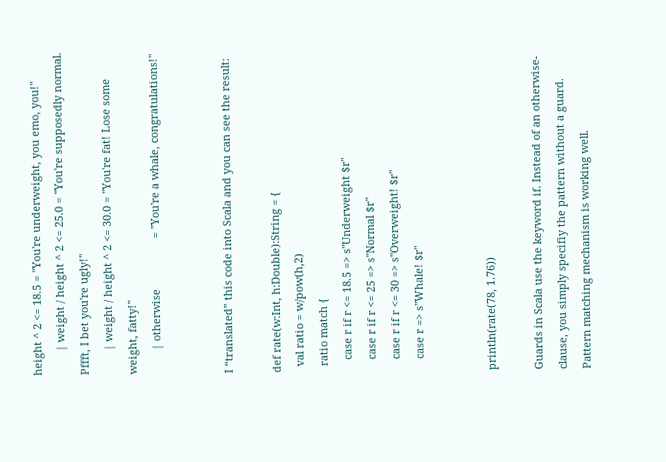height ^ 2 <= 18.5 = "You're underweight, you emo, you!"
        | weight / height ^ 2 <= 25.0 = "You're supposedly normal. Pffft, I bet you're ugly!"
        | weight / height ^ 2 <= 30.0 = "You're fat! Lose some weight, fatty!"
        | otherwise                 = "You're a whale, congratulations!"


I “translated” this code into Scala and you can see the result:

def rate(w:Int, h:Double):String = {
  val ratio = w/pow(h,2)
  ratio match {
    case r if r <= 18.5 => s"Underweight $r"
    case r if r <= 25 => s"Normal $r"
    case r if r <= 30 => s"Overweight! $r"
    case r => s"Whale! $r"


println(rate(78, 1.76))

Guards in Scala use the keyword if. Instead of an otherwise-clause, you simply specifiy the pattern without a guard. Pattern matching mechanism is working well.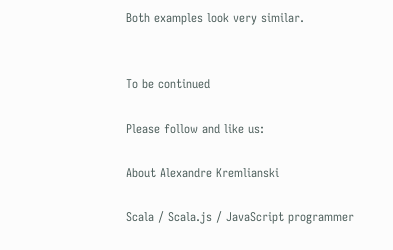Both examples look very similar.


To be continued

Please follow and like us:

About Alexandre Kremlianski

Scala / Scala.js / JavaScript programmer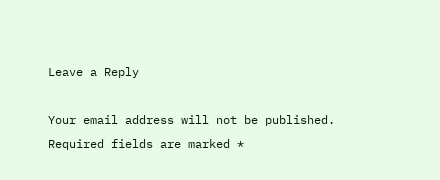Leave a Reply

Your email address will not be published. Required fields are marked *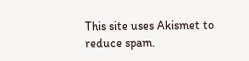This site uses Akismet to reduce spam.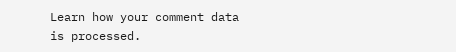Learn how your comment data is processed.